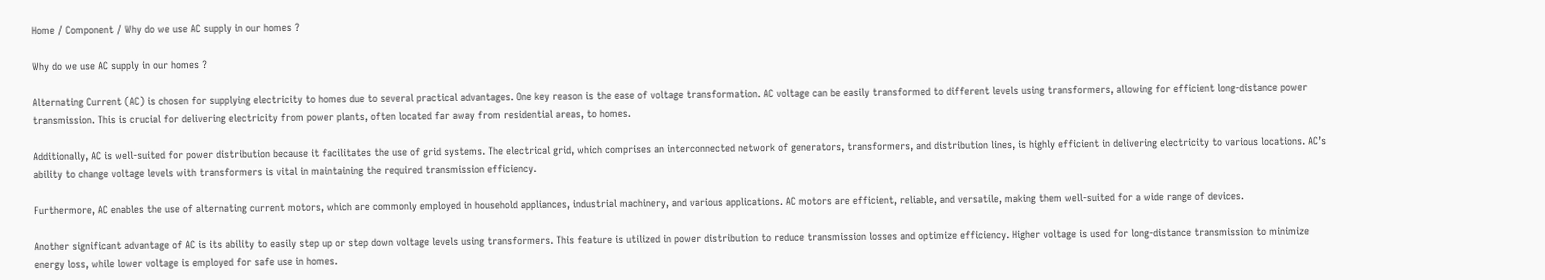Home / Component / Why do we use AC supply in our homes ?

Why do we use AC supply in our homes ?

Alternating Current (AC) is chosen for supplying electricity to homes due to several practical advantages. One key reason is the ease of voltage transformation. AC voltage can be easily transformed to different levels using transformers, allowing for efficient long-distance power transmission. This is crucial for delivering electricity from power plants, often located far away from residential areas, to homes.

Additionally, AC is well-suited for power distribution because it facilitates the use of grid systems. The electrical grid, which comprises an interconnected network of generators, transformers, and distribution lines, is highly efficient in delivering electricity to various locations. AC’s ability to change voltage levels with transformers is vital in maintaining the required transmission efficiency.

Furthermore, AC enables the use of alternating current motors, which are commonly employed in household appliances, industrial machinery, and various applications. AC motors are efficient, reliable, and versatile, making them well-suited for a wide range of devices.

Another significant advantage of AC is its ability to easily step up or step down voltage levels using transformers. This feature is utilized in power distribution to reduce transmission losses and optimize efficiency. Higher voltage is used for long-distance transmission to minimize energy loss, while lower voltage is employed for safe use in homes.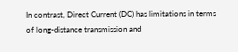In contrast, Direct Current (DC) has limitations in terms of long-distance transmission and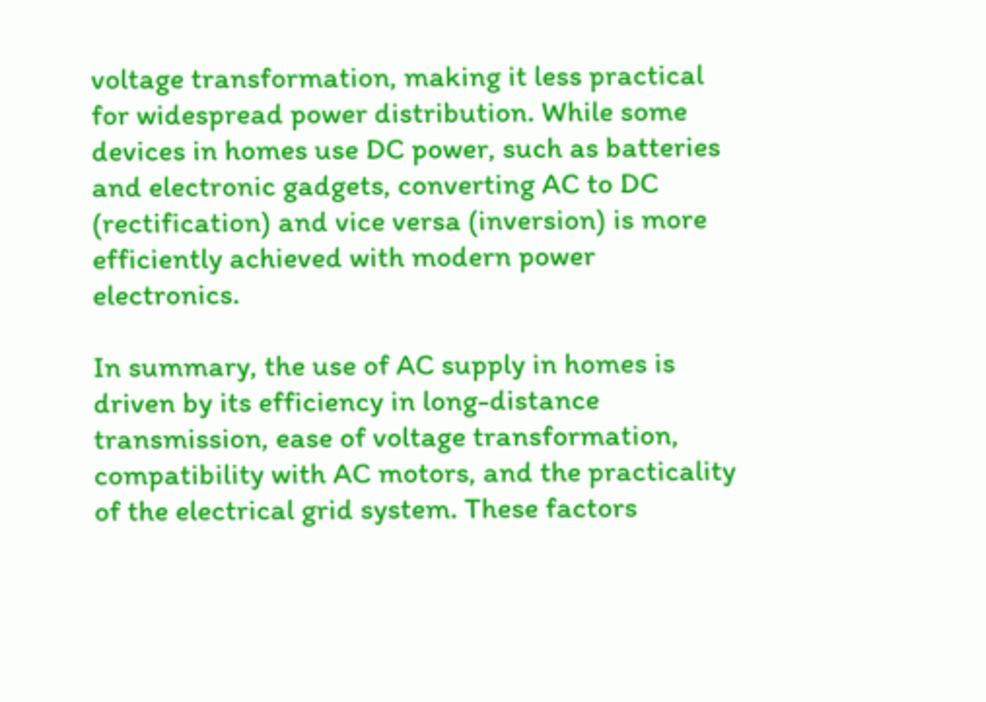voltage transformation, making it less practical for widespread power distribution. While some devices in homes use DC power, such as batteries and electronic gadgets, converting AC to DC (rectification) and vice versa (inversion) is more efficiently achieved with modern power electronics.

In summary, the use of AC supply in homes is driven by its efficiency in long-distance transmission, ease of voltage transformation, compatibility with AC motors, and the practicality of the electrical grid system. These factors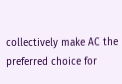collectively make AC the preferred choice for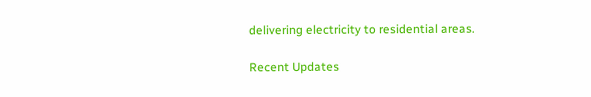delivering electricity to residential areas.

Recent Updates